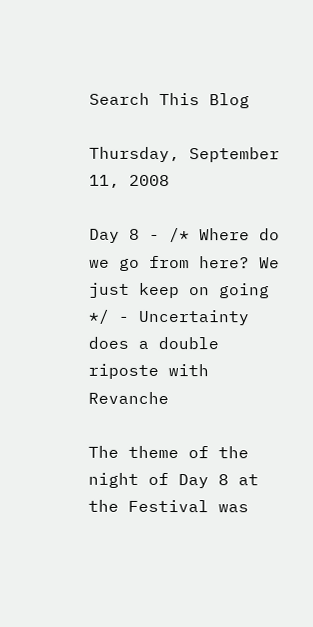Search This Blog

Thursday, September 11, 2008

Day 8 - /* Where do we go from here? We just keep on going */ - Uncertainty does a double riposte with Revanche

The theme of the night of Day 8 at the Festival was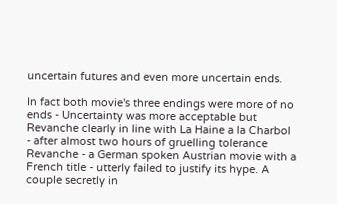uncertain futures and even more uncertain ends.

In fact both movie's three endings were more of no ends - Uncertainty was more acceptable but Revanche clearly in line with La Haine a la Charbol - after almost two hours of gruelling tolerance Revanche - a German spoken Austrian movie with a French title - utterly failed to justify its hype. A couple secretly in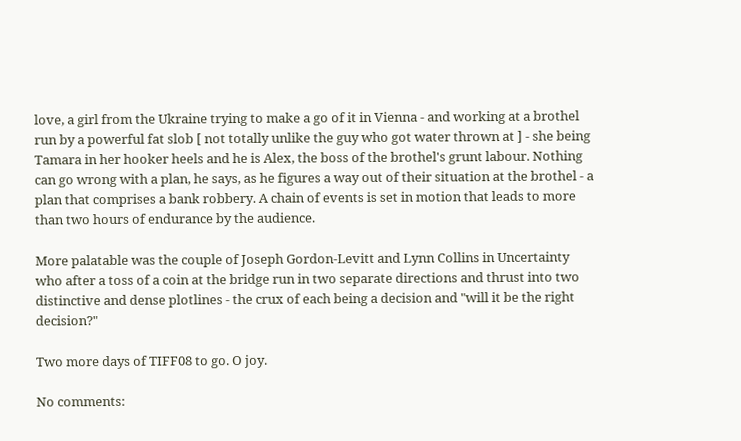love, a girl from the Ukraine trying to make a go of it in Vienna - and working at a brothel run by a powerful fat slob [ not totally unlike the guy who got water thrown at ] - she being Tamara in her hooker heels and he is Alex, the boss of the brothel's grunt labour. Nothing can go wrong with a plan, he says, as he figures a way out of their situation at the brothel - a plan that comprises a bank robbery. A chain of events is set in motion that leads to more than two hours of endurance by the audience.

More palatable was the couple of Joseph Gordon-Levitt and Lynn Collins in Uncertainty who after a toss of a coin at the bridge run in two separate directions and thrust into two distinctive and dense plotlines - the crux of each being a decision and "will it be the right decision?"

Two more days of TIFF08 to go. O joy.

No comments: